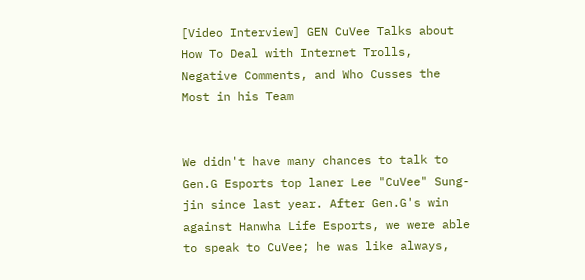[Video Interview] GEN CuVee Talks about How To Deal with Internet Trolls, Negative Comments, and Who Cusses the Most in his Team


We didn't have many chances to talk to Gen.G Esports top laner Lee "CuVee" Sung-jin since last year. After Gen.G's win against Hanwha Life Esports, we were able to speak to CuVee; he was like always,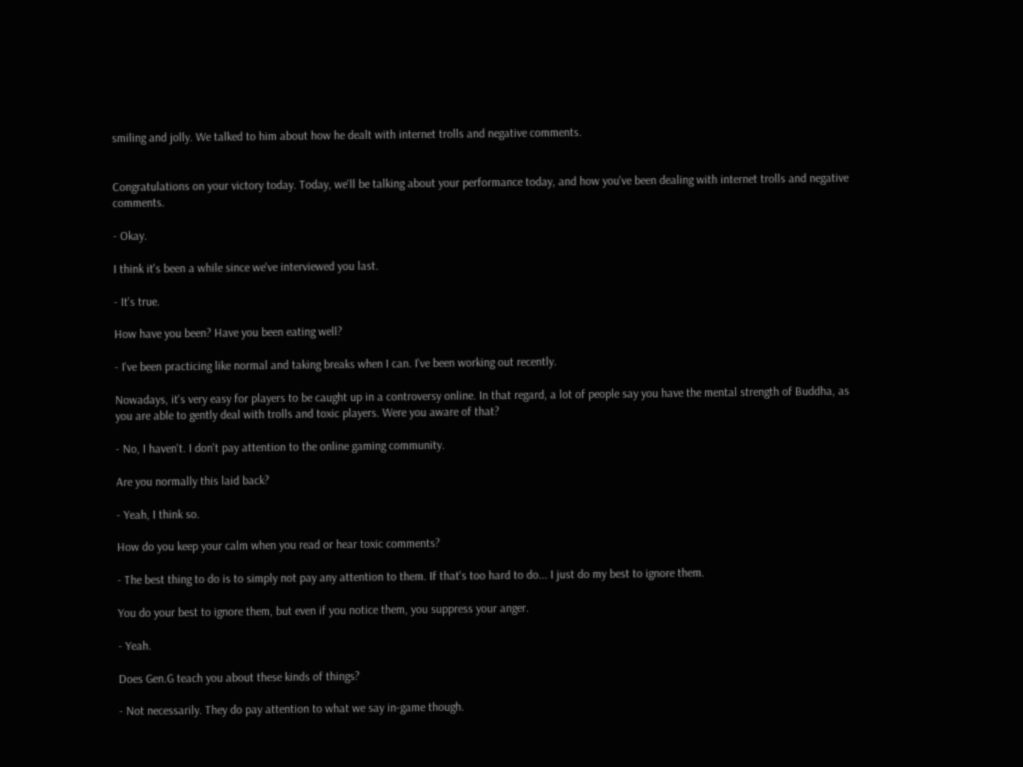smiling and jolly. We talked to him about how he dealt with internet trolls and negative comments.


Congratulations on your victory today. Today, we'll be talking about your performance today, and how you've been dealing with internet trolls and negative comments.

- Okay.

I think it's been a while since we've interviewed you last.

- It's true.

How have you been? Have you been eating well?

- I've been practicing like normal and taking breaks when I can. I've been working out recently.

Nowadays, it's very easy for players to be caught up in a controversy online. In that regard, a lot of people say you have the mental strength of Buddha, as you are able to gently deal with trolls and toxic players. Were you aware of that?

- No, I haven't. I don't pay attention to the online gaming community.

Are you normally this laid back?

- Yeah, I think so.

How do you keep your calm when you read or hear toxic comments?

- The best thing to do is to simply not pay any attention to them. If that's too hard to do... I just do my best to ignore them.

You do your best to ignore them, but even if you notice them, you suppress your anger.

- Yeah.

Does Gen.G teach you about these kinds of things?

- Not necessarily. They do pay attention to what we say in-game though.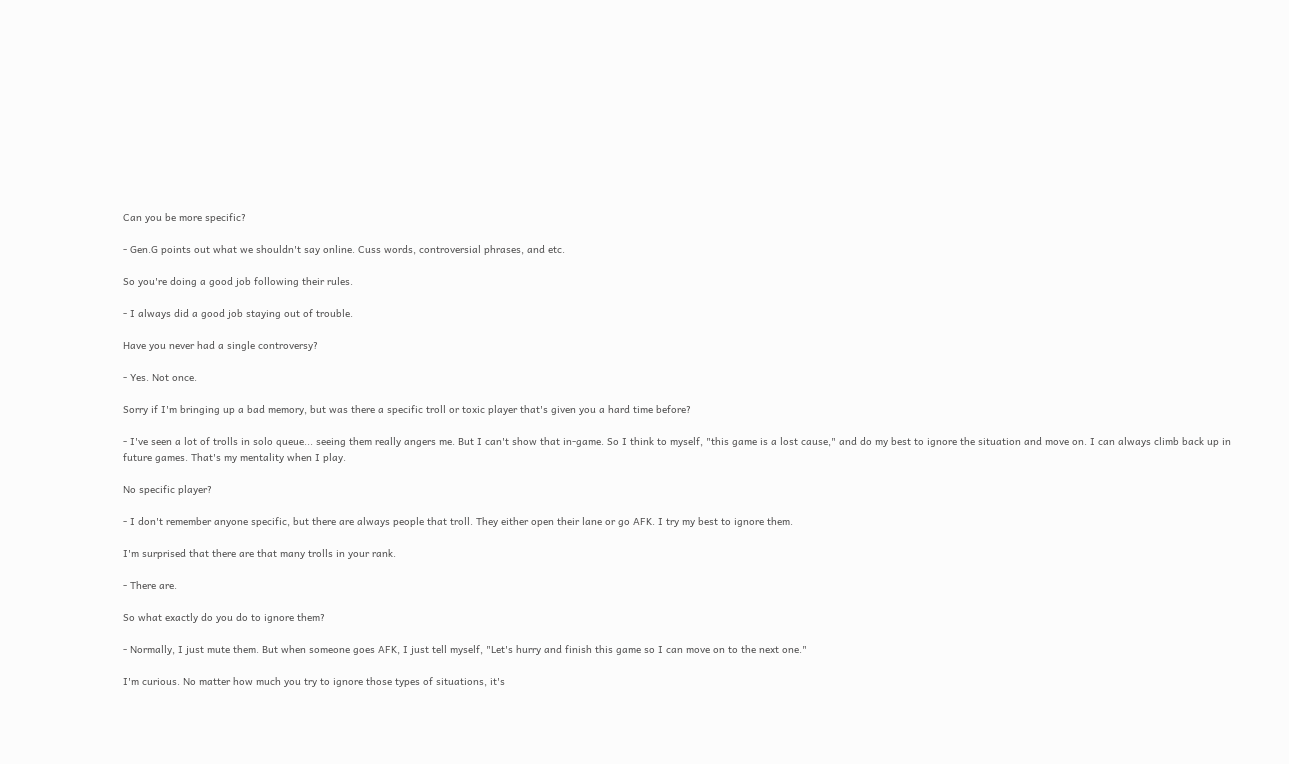Can you be more specific?

- Gen.G points out what we shouldn't say online. Cuss words, controversial phrases, and etc.

So you're doing a good job following their rules.

- I always did a good job staying out of trouble.

Have you never had a single controversy?

- Yes. Not once.

Sorry if I'm bringing up a bad memory, but was there a specific troll or toxic player that's given you a hard time before?

- I've seen a lot of trolls in solo queue... seeing them really angers me. But I can't show that in-game. So I think to myself, "this game is a lost cause," and do my best to ignore the situation and move on. I can always climb back up in future games. That's my mentality when I play.

No specific player?

- I don't remember anyone specific, but there are always people that troll. They either open their lane or go AFK. I try my best to ignore them.

I'm surprised that there are that many trolls in your rank.

- There are.

So what exactly do you do to ignore them?

- Normally, I just mute them. But when someone goes AFK, I just tell myself, "Let's hurry and finish this game so I can move on to the next one."

I'm curious. No matter how much you try to ignore those types of situations, it's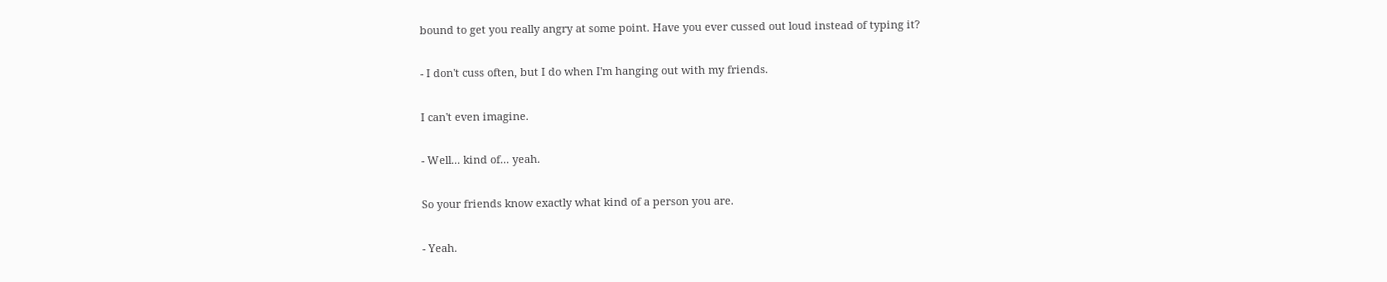bound to get you really angry at some point. Have you ever cussed out loud instead of typing it?

- I don't cuss often, but I do when I'm hanging out with my friends.

I can't even imagine.

- Well... kind of... yeah.

So your friends know exactly what kind of a person you are.

- Yeah.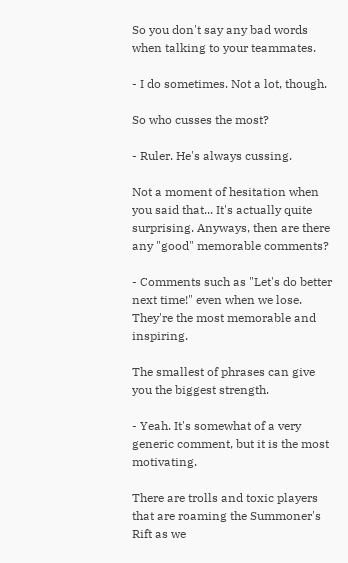So you don't say any bad words when talking to your teammates.

- I do sometimes. Not a lot, though.

So who cusses the most?

- Ruler. He's always cussing.

Not a moment of hesitation when you said that... It's actually quite surprising. Anyways, then are there any "good" memorable comments?

- Comments such as "Let's do better next time!" even when we lose. They're the most memorable and inspiring.

The smallest of phrases can give you the biggest strength.

- Yeah. It's somewhat of a very generic comment, but it is the most motivating.

There are trolls and toxic players that are roaming the Summoner's Rift as we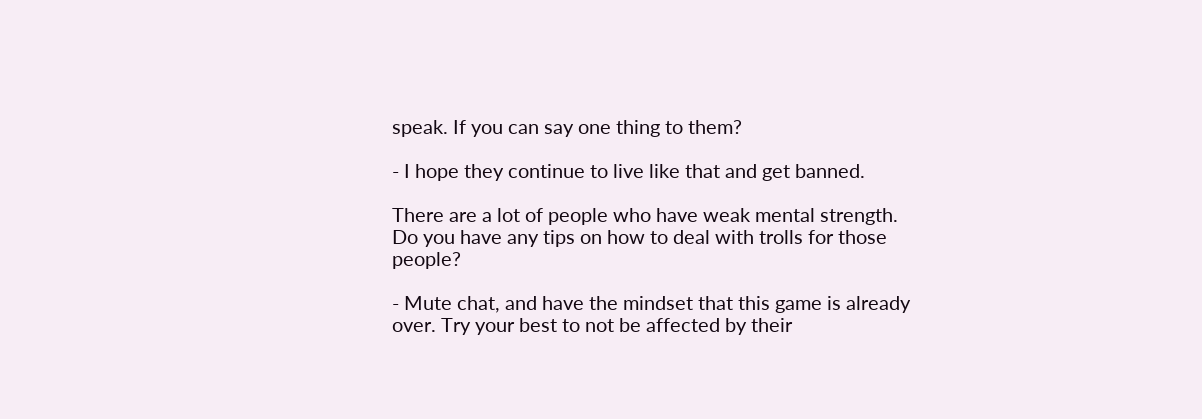speak. If you can say one thing to them?

- I hope they continue to live like that and get banned.

There are a lot of people who have weak mental strength. Do you have any tips on how to deal with trolls for those people?

- Mute chat, and have the mindset that this game is already over. Try your best to not be affected by their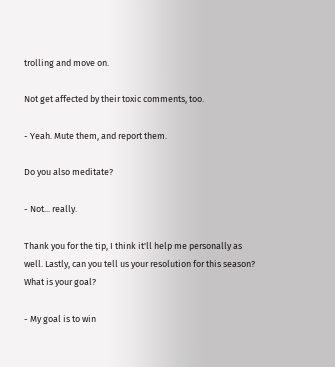trolling and move on.

Not get affected by their toxic comments, too.

- Yeah. Mute them, and report them.

Do you also meditate?

- Not... really.

Thank you for the tip, I think it'll help me personally as well. Lastly, can you tell us your resolution for this season? What is your goal?

- My goal is to win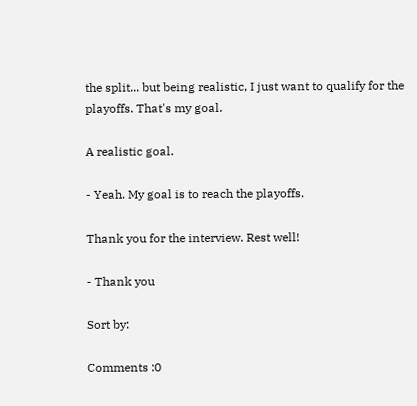the split... but being realistic, I just want to qualify for the playoffs. That's my goal.

A realistic goal.

- Yeah. My goal is to reach the playoffs.

Thank you for the interview. Rest well!

- Thank you

Sort by:

Comments :0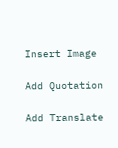Insert Image

Add Quotation

Add Translate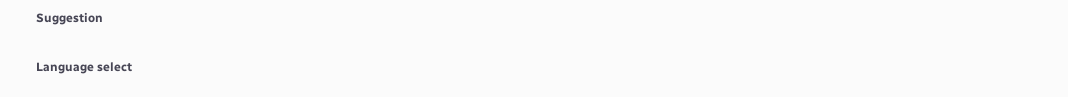Suggestion

Language select